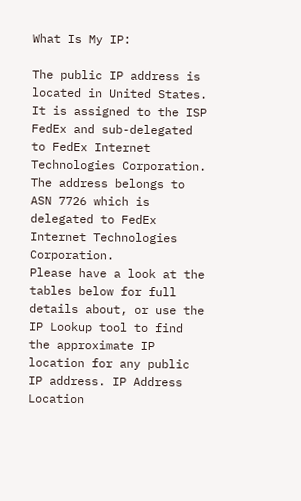What Is My IP:

The public IP address is located in United States. It is assigned to the ISP FedEx and sub-delegated to FedEx Internet Technologies Corporation. The address belongs to ASN 7726 which is delegated to FedEx Internet Technologies Corporation.
Please have a look at the tables below for full details about, or use the IP Lookup tool to find the approximate IP location for any public IP address. IP Address Location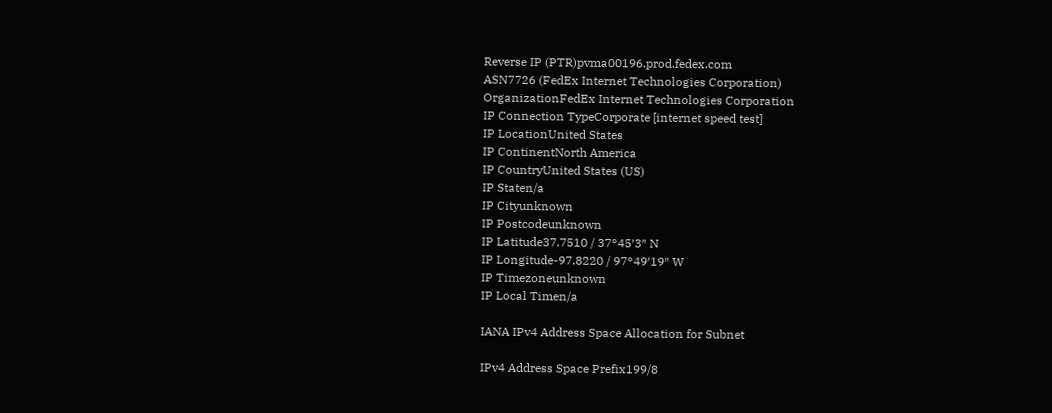Reverse IP (PTR)pvma00196.prod.fedex.com
ASN7726 (FedEx Internet Technologies Corporation)
OrganizationFedEx Internet Technologies Corporation
IP Connection TypeCorporate [internet speed test]
IP LocationUnited States
IP ContinentNorth America
IP CountryUnited States (US)
IP Staten/a
IP Cityunknown
IP Postcodeunknown
IP Latitude37.7510 / 37°45′3″ N
IP Longitude-97.8220 / 97°49′19″ W
IP Timezoneunknown
IP Local Timen/a

IANA IPv4 Address Space Allocation for Subnet

IPv4 Address Space Prefix199/8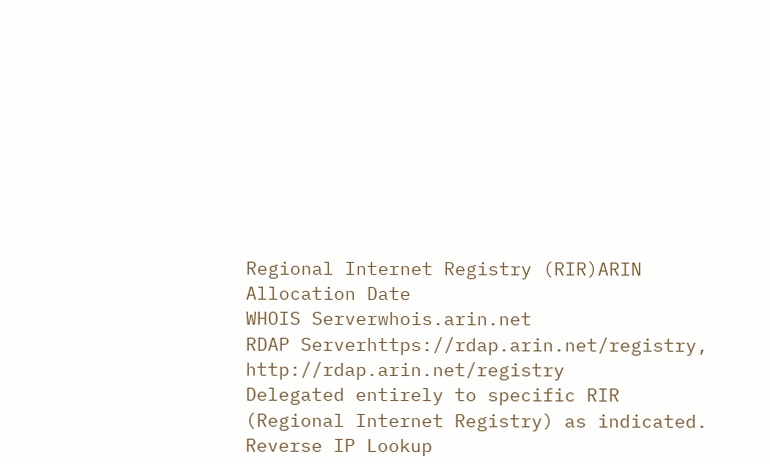Regional Internet Registry (RIR)ARIN
Allocation Date
WHOIS Serverwhois.arin.net
RDAP Serverhttps://rdap.arin.net/registry, http://rdap.arin.net/registry
Delegated entirely to specific RIR (Regional Internet Registry) as indicated. Reverse IP Lookup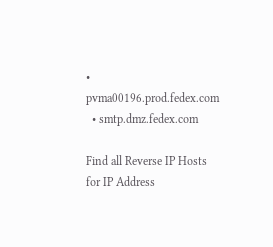• pvma00196.prod.fedex.com
  • smtp.dmz.fedex.com

Find all Reverse IP Hosts for IP Address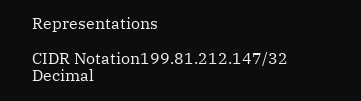Representations

CIDR Notation199.81.212.147/32
Decimal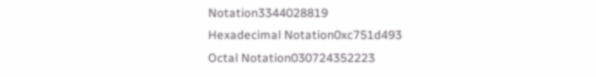Notation3344028819
Hexadecimal Notation0xc751d493
Octal Notation030724352223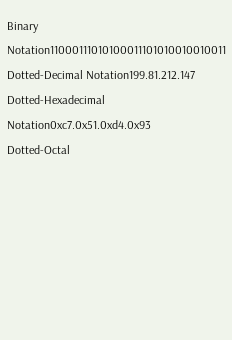Binary Notation11000111010100011101010010010011
Dotted-Decimal Notation199.81.212.147
Dotted-Hexadecimal Notation0xc7.0x51.0xd4.0x93
Dotted-Octal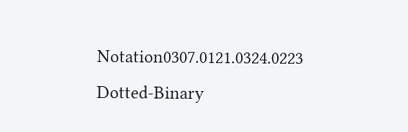Notation0307.0121.0324.0223
Dotted-Binary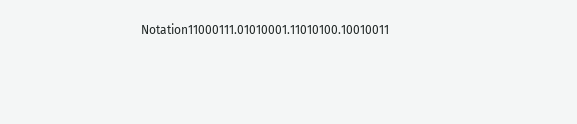Notation11000111.01010001.11010100.10010011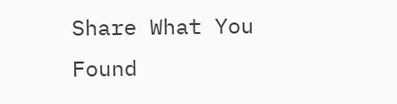Share What You Found